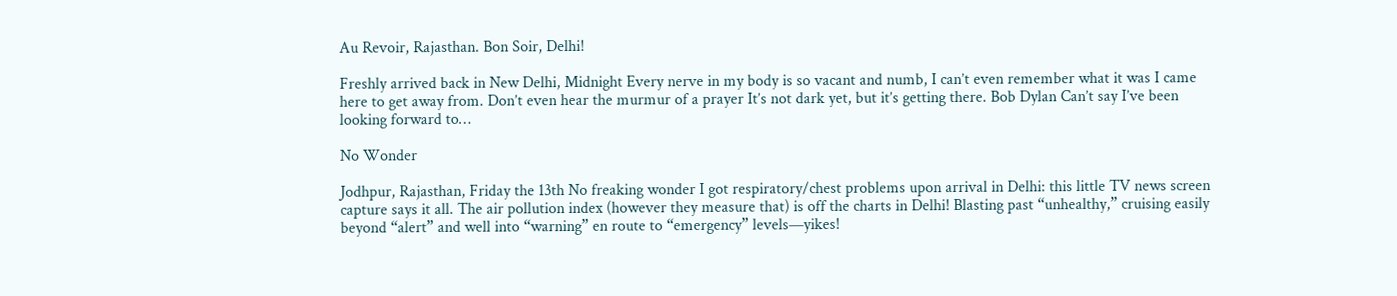Au Revoir, Rajasthan. Bon Soir, Delhi!

Freshly arrived back in New Delhi, Midnight Every nerve in my body is so vacant and numb, I can’t even remember what it was I came here to get away from. Don’t even hear the murmur of a prayer It’s not dark yet, but it’s getting there. Bob Dylan Can’t say I’ve been looking forward to…

No Wonder

Jodhpur, Rajasthan, Friday the 13th No freaking wonder I got respiratory/chest problems upon arrival in Delhi: this little TV news screen capture says it all. The air pollution index (however they measure that) is off the charts in Delhi! Blasting past “unhealthy,” cruising easily beyond “alert” and well into “warning” en route to “emergency” levels—yikes!